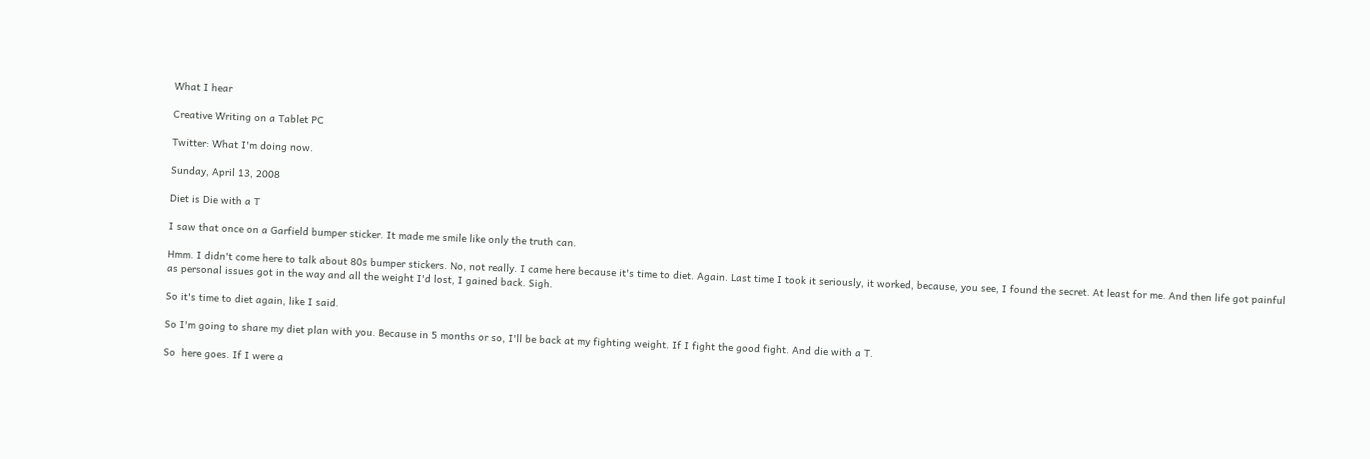What I hear

Creative Writing on a Tablet PC

Twitter: What I'm doing now.

Sunday, April 13, 2008

Diet is Die with a T

I saw that once on a Garfield bumper sticker. It made me smile like only the truth can.

Hmm. I didn't come here to talk about 80s bumper stickers. No, not really. I came here because it's time to diet. Again. Last time I took it seriously, it worked, because, you see, I found the secret. At least for me. And then life got painful as personal issues got in the way and all the weight I'd lost, I gained back. Sigh.

So it's time to diet again, like I said.

So I'm going to share my diet plan with you. Because in 5 months or so, I'll be back at my fighting weight. If I fight the good fight. And die with a T.

So  here goes. If I were a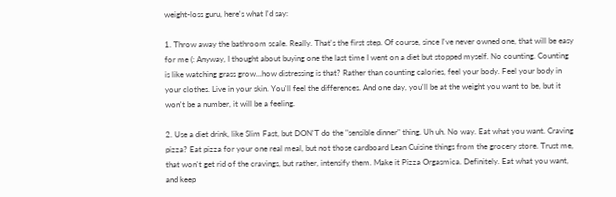weight-loss guru, here's what I'd say:

1. Throw away the bathroom scale. Really. That's the first step. Of course, since I've never owned one, that will be easy for me (: Anyway, I thought about buying one the last time I went on a diet but stopped myself. No counting. Counting is like watching grass grow...how distressing is that? Rather than counting calories, feel your body. Feel your body in your clothes. Live in your skin. You'll feel the differences. And one day, you'll be at the weight you want to be, but it won't be a number, it will be a feeling.

2. Use a diet drink, like Slim Fast, but DON'T do the "sensible dinner" thing. Uh uh. No way. Eat what you want. Craving pizza? Eat pizza for your one real meal, but not those cardboard Lean Cuisine things from the grocery store. Trust me, that won't get rid of the cravings, but rather, intensify them. Make it Pizza Orgasmica. Definitely. Eat what you want, and keep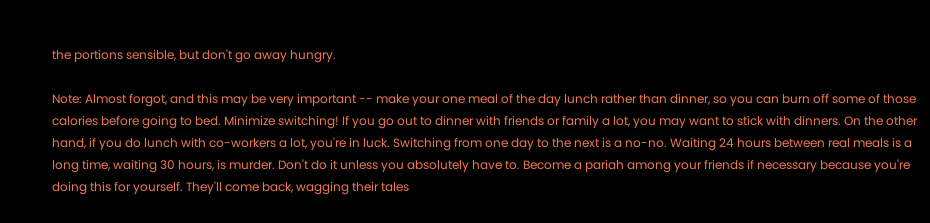the portions sensible, but don't go away hungry.

Note: Almost forgot, and this may be very important -- make your one meal of the day lunch rather than dinner, so you can burn off some of those calories before going to bed. Minimize switching! If you go out to dinner with friends or family a lot, you may want to stick with dinners. On the other hand, if you do lunch with co-workers a lot, you're in luck. Switching from one day to the next is a no-no. Waiting 24 hours between real meals is a long time, waiting 30 hours, is murder. Don't do it unless you absolutely have to. Become a pariah among your friends if necessary because you're doing this for yourself. They'll come back, wagging their tales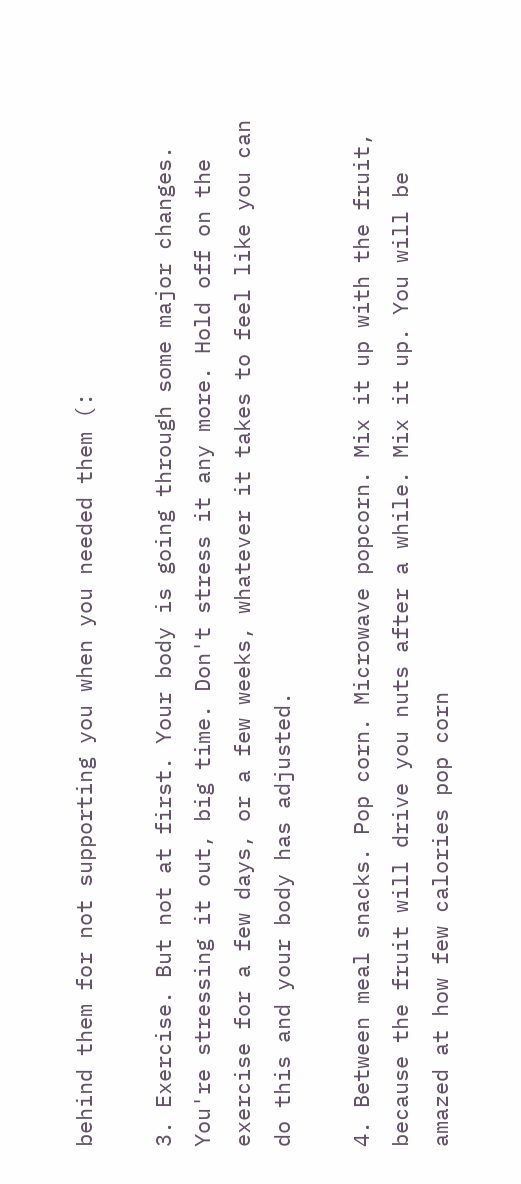behind them for not supporting you when you needed them (:

3. Exercise. But not at first. Your body is going through some major changes. You're stressing it out, big time. Don't stress it any more. Hold off on the exercise for a few days, or a few weeks, whatever it takes to feel like you can do this and your body has adjusted.

4. Between meal snacks. Pop corn. Microwave popcorn. Mix it up with the fruit, because the fruit will drive you nuts after a while. Mix it up. You will be amazed at how few calories pop corn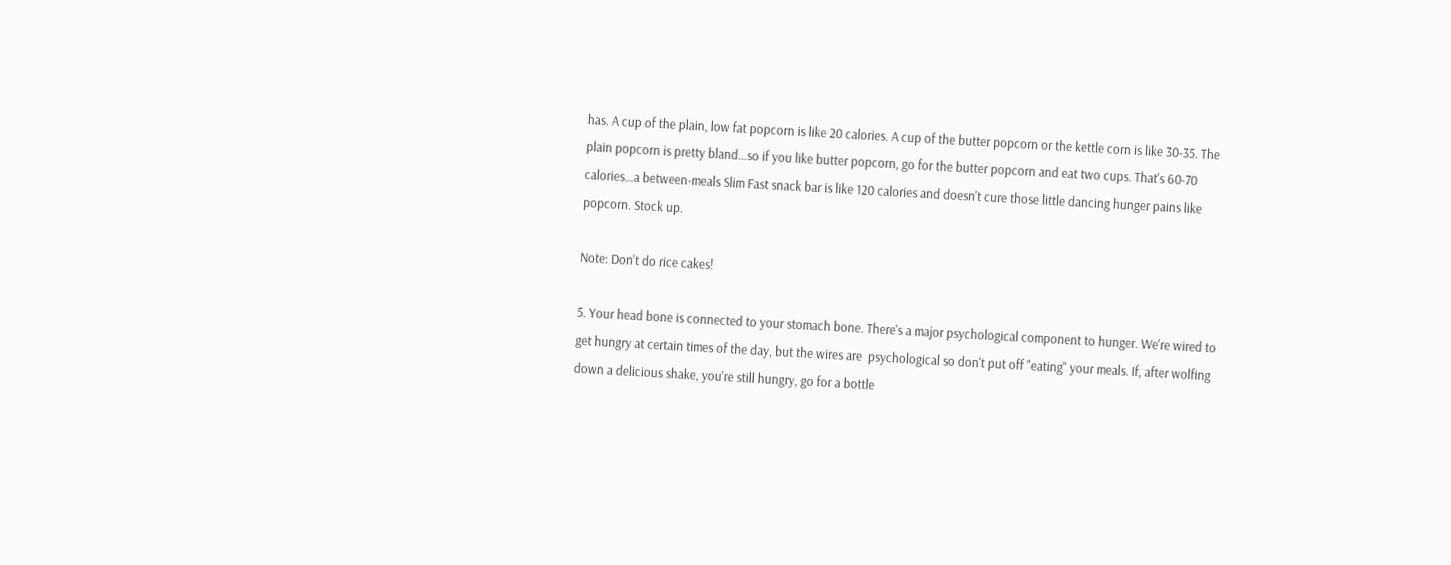has. A cup of the plain, low fat popcorn is like 20 calories. A cup of the butter popcorn or the kettle corn is like 30-35. The plain popcorn is pretty bland...so if you like butter popcorn, go for the butter popcorn and eat two cups. That's 60-70 calories...a between-meals Slim Fast snack bar is like 120 calories and doesn't cure those little dancing hunger pains like popcorn. Stock up.

Note: Don't do rice cakes!

5. Your head bone is connected to your stomach bone. There's a major psychological component to hunger. We're wired to get hungry at certain times of the day, but the wires are  psychological so don't put off "eating" your meals. If, after wolfing down a delicious shake, you're still hungry, go for a bottle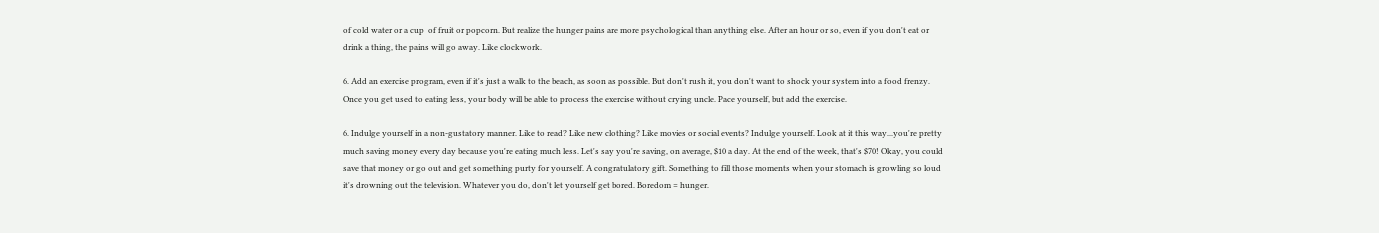of cold water or a cup  of fruit or popcorn. But realize the hunger pains are more psychological than anything else. After an hour or so, even if you don't eat or drink a thing, the pains will go away. Like clockwork.

6. Add an exercise program, even if it's just a walk to the beach, as soon as possible. But don't rush it, you don't want to shock your system into a food frenzy. Once you get used to eating less, your body will be able to process the exercise without crying uncle. Pace yourself, but add the exercise.

6. Indulge yourself in a non-gustatory manner. Like to read? Like new clothing? Like movies or social events? Indulge yourself. Look at it this way...you're pretty much saving money every day because you're eating much less. Let's say you're saving, on average, $10 a day. At the end of the week, that's $70! Okay, you could save that money or go out and get something purty for yourself. A congratulatory gift. Something to fill those moments when your stomach is growling so loud it's drowning out the television. Whatever you do, don't let yourself get bored. Boredom = hunger.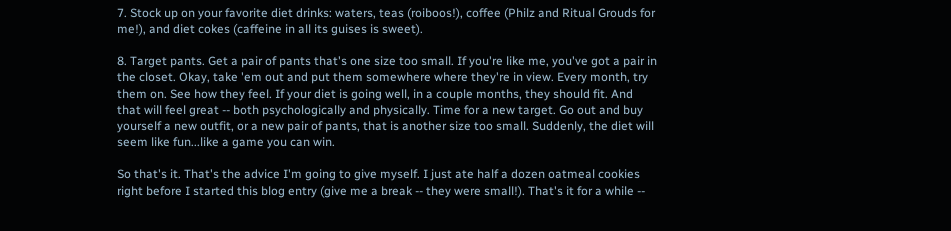7. Stock up on your favorite diet drinks: waters, teas (roiboos!), coffee (Philz and Ritual Grouds for me!), and diet cokes (caffeine in all its guises is sweet).

8. Target pants. Get a pair of pants that's one size too small. If you're like me, you've got a pair in the closet. Okay, take 'em out and put them somewhere where they're in view. Every month, try them on. See how they feel. If your diet is going well, in a couple months, they should fit. And that will feel great -- both psychologically and physically. Time for a new target. Go out and buy yourself a new outfit, or a new pair of pants, that is another size too small. Suddenly, the diet will seem like fun...like a game you can win.

So that's it. That's the advice I'm going to give myself. I just ate half a dozen oatmeal cookies right before I started this blog entry (give me a break -- they were small!). That's it for a while --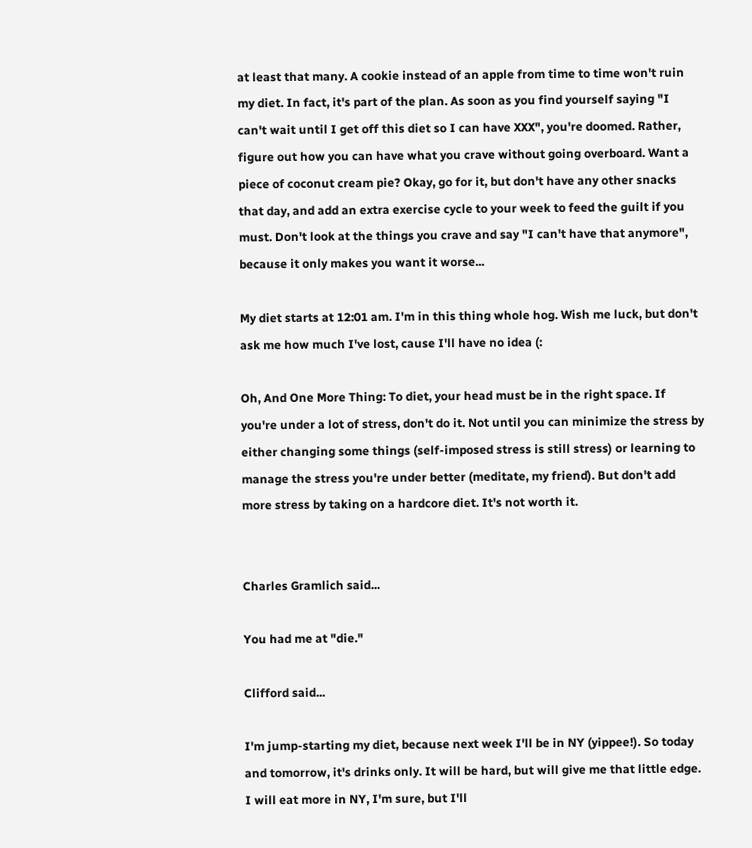at least that many. A cookie instead of an apple from time to time won't ruin my diet. In fact, it's part of the plan. As soon as you find yourself saying "I can't wait until I get off this diet so I can have XXX", you're doomed. Rather, figure out how you can have what you crave without going overboard. Want a piece of coconut cream pie? Okay, go for it, but don't have any other snacks that day, and add an extra exercise cycle to your week to feed the guilt if you must. Don't look at the things you crave and say "I can't have that anymore", because it only makes you want it worse...

My diet starts at 12:01 am. I'm in this thing whole hog. Wish me luck, but don't ask me how much I've lost, cause I'll have no idea (:

Oh, And One More Thing: To diet, your head must be in the right space. If you're under a lot of stress, don't do it. Not until you can minimize the stress by either changing some things (self-imposed stress is still stress) or learning to manage the stress you're under better (meditate, my friend). But don't add more stress by taking on a hardcore diet. It's not worth it.


Charles Gramlich said...

You had me at "die."

Clifford said...

I'm jump-starting my diet, because next week I'll be in NY (yippee!). So today and tomorrow, it's drinks only. It will be hard, but will give me that little edge. I will eat more in NY, I'm sure, but I'll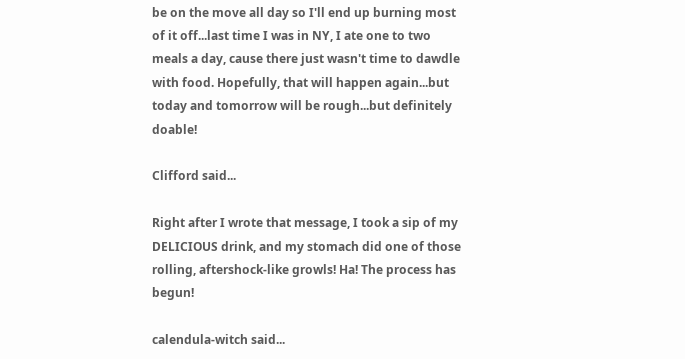be on the move all day so I'll end up burning most of it off...last time I was in NY, I ate one to two meals a day, cause there just wasn't time to dawdle with food. Hopefully, that will happen again...but today and tomorrow will be rough...but definitely doable!

Clifford said...

Right after I wrote that message, I took a sip of my DELICIOUS drink, and my stomach did one of those rolling, aftershock-like growls! Ha! The process has begun!

calendula-witch said...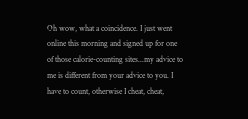Oh wow, what a coincidence. I just went online this morning and signed up for one of those calorie-counting sites...my advice to me is different from your advice to you. I have to count, otherwise I cheat, cheat,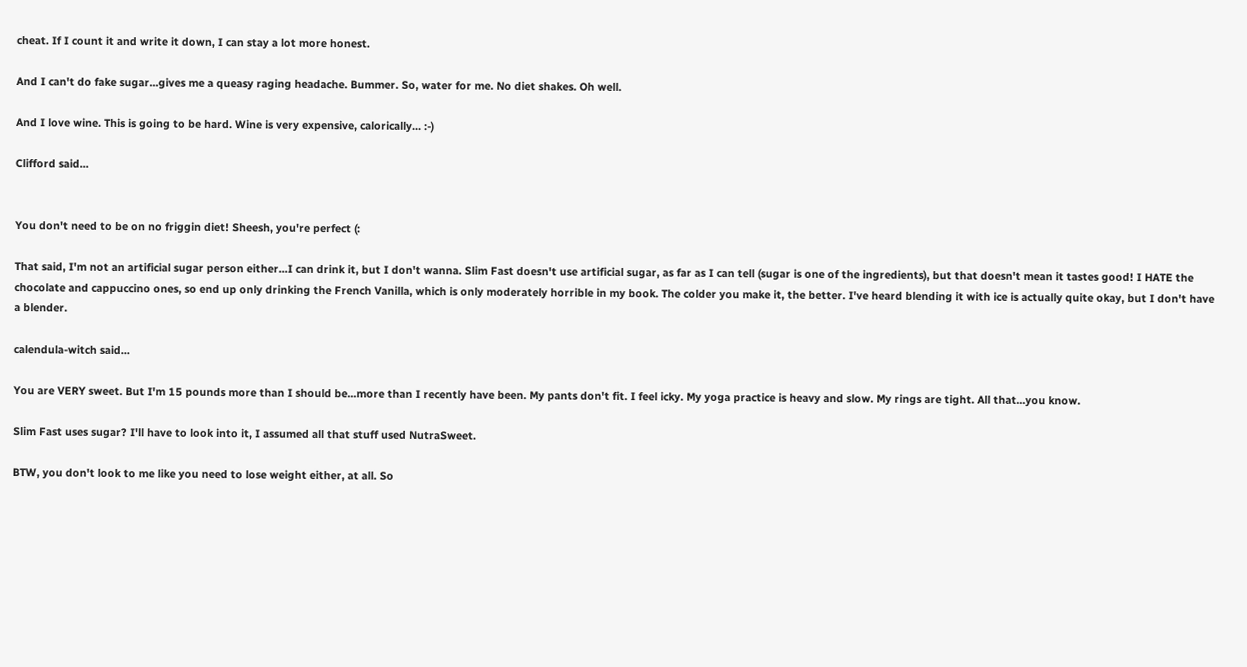cheat. If I count it and write it down, I can stay a lot more honest.

And I can't do fake sugar...gives me a queasy raging headache. Bummer. So, water for me. No diet shakes. Oh well.

And I love wine. This is going to be hard. Wine is very expensive, calorically... :-)

Clifford said...


You don't need to be on no friggin diet! Sheesh, you're perfect (:

That said, I'm not an artificial sugar person either...I can drink it, but I don't wanna. Slim Fast doesn't use artificial sugar, as far as I can tell (sugar is one of the ingredients), but that doesn't mean it tastes good! I HATE the chocolate and cappuccino ones, so end up only drinking the French Vanilla, which is only moderately horrible in my book. The colder you make it, the better. I've heard blending it with ice is actually quite okay, but I don't have a blender.

calendula-witch said...

You are VERY sweet. But I'm 15 pounds more than I should be...more than I recently have been. My pants don't fit. I feel icky. My yoga practice is heavy and slow. My rings are tight. All that...you know.

Slim Fast uses sugar? I'll have to look into it, I assumed all that stuff used NutraSweet.

BTW, you don't look to me like you need to lose weight either, at all. So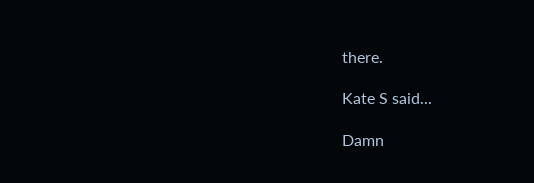there.

Kate S said...

Damn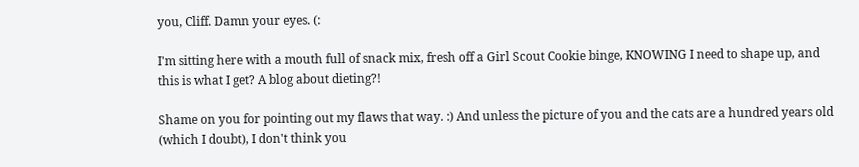you, Cliff. Damn your eyes. (:

I'm sitting here with a mouth full of snack mix, fresh off a Girl Scout Cookie binge, KNOWING I need to shape up, and this is what I get? A blog about dieting?!

Shame on you for pointing out my flaws that way. :) And unless the picture of you and the cats are a hundred years old (which I doubt), I don't think you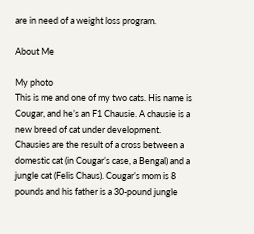are in need of a weight loss program.

About Me

My photo
This is me and one of my two cats. His name is Cougar, and he’s an F1 Chausie. A chausie is a new breed of cat under development. Chausies are the result of a cross between a domestic cat (in Cougar’s case, a Bengal) and a jungle cat (Felis Chaus). Cougar’s mom is 8 pounds and his father is a 30-pound jungle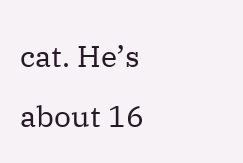cat. He’s about 16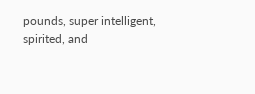pounds, super intelligent, spirited, and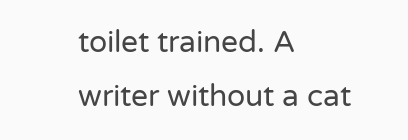toilet trained. A writer without a cat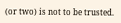(or two) is not to be trusted.